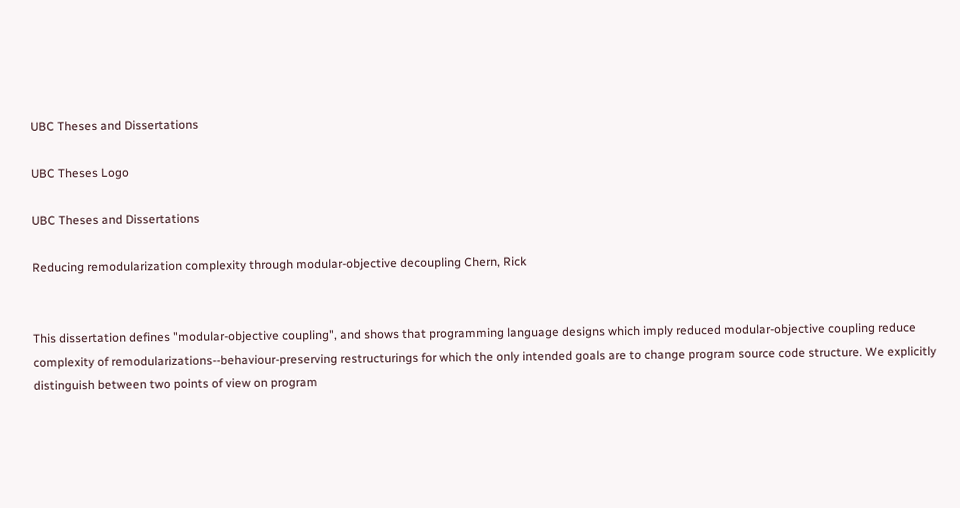UBC Theses and Dissertations

UBC Theses Logo

UBC Theses and Dissertations

Reducing remodularization complexity through modular-objective decoupling Chern, Rick


This dissertation defines "modular-objective coupling", and shows that programming language designs which imply reduced modular-objective coupling reduce complexity of remodularizations--behaviour-preserving restructurings for which the only intended goals are to change program source code structure. We explicitly distinguish between two points of view on program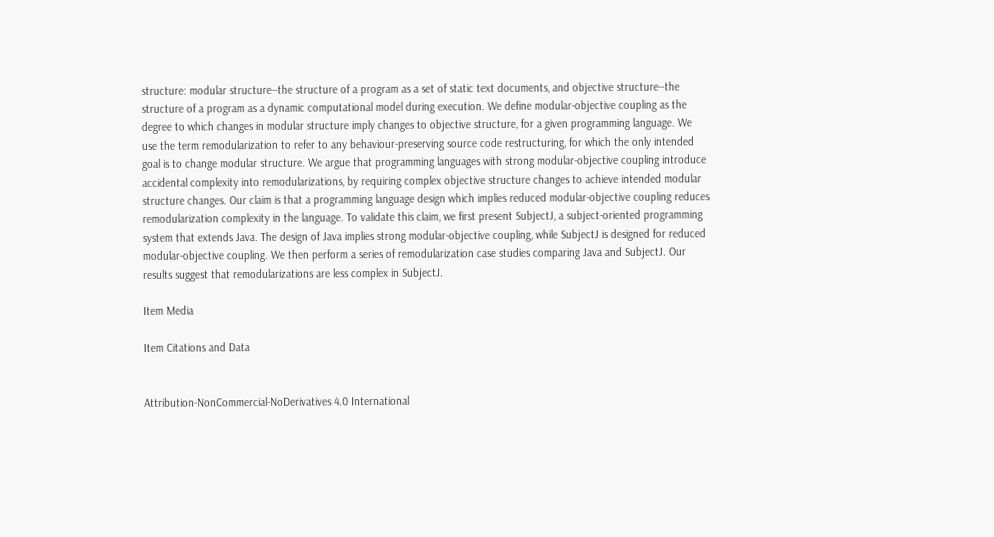structure: modular structure--the structure of a program as a set of static text documents, and objective structure--the structure of a program as a dynamic computational model during execution. We define modular-objective coupling as the degree to which changes in modular structure imply changes to objective structure, for a given programming language. We use the term remodularization to refer to any behaviour-preserving source code restructuring, for which the only intended goal is to change modular structure. We argue that programming languages with strong modular-objective coupling introduce accidental complexity into remodularizations, by requiring complex objective structure changes to achieve intended modular structure changes. Our claim is that a programming language design which implies reduced modular-objective coupling reduces remodularization complexity in the language. To validate this claim, we first present SubjectJ, a subject-oriented programming system that extends Java. The design of Java implies strong modular-objective coupling, while SubjectJ is designed for reduced modular-objective coupling. We then perform a series of remodularization case studies comparing Java and SubjectJ. Our results suggest that remodularizations are less complex in SubjectJ.

Item Media

Item Citations and Data


Attribution-NonCommercial-NoDerivatives 4.0 International